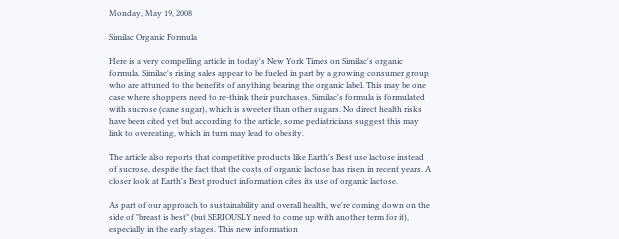Monday, May 19, 2008

Similac Organic Formula

Here is a very compelling article in today's New York Times on Similac's organic formula. Similac's rising sales appear to be fueled in part by a growing consumer group who are attuned to the benefits of anything bearing the organic label. This may be one case where shoppers need to re-think their purchases. Similac's formula is formulated with sucrose (cane sugar), which is sweeter than other sugars. No direct health risks have been cited yet but according to the article, some pediatricians suggest this may link to overeating, which in turn may lead to obesity.

The article also reports that competitive products like Earth's Best use lactose instead of sucrose, despite the fact that the costs of organic lactose has risen in recent years. A closer look at Earth's Best product information cites its use of organic lactose.

As part of our approach to sustainability and overall health, we're coming down on the side of "breast is best" (but SERIOUSLY need to come up with another term for it), especially in the early stages. This new information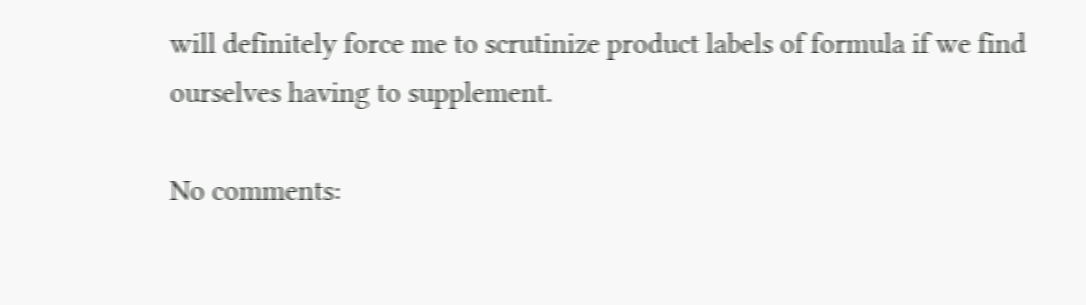will definitely force me to scrutinize product labels of formula if we find ourselves having to supplement.

No comments: